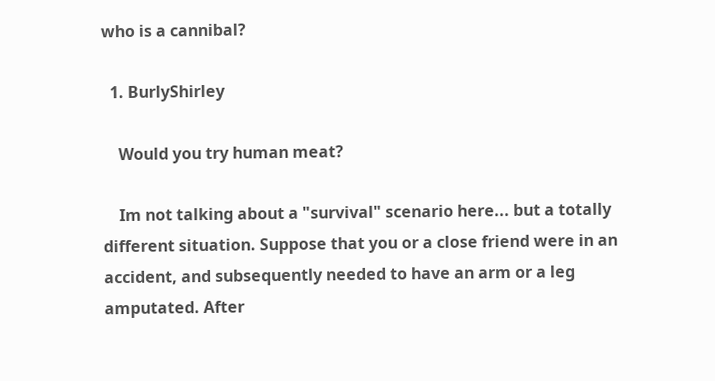who is a cannibal?

  1. BurlyShirley

    Would you try human meat?

    Im not talking about a "survival" scenario here... but a totally different situation. Suppose that you or a close friend were in an accident, and subsequently needed to have an arm or a leg amputated. After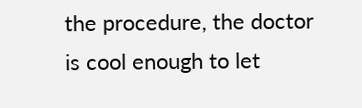the procedure, the doctor is cool enough to let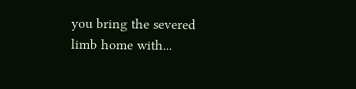you bring the severed limb home with...